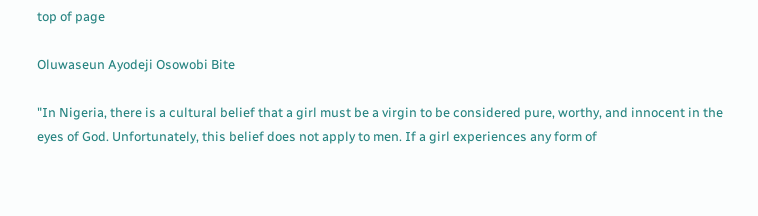top of page

Oluwaseun Ayodeji Osowobi Bite

"In Nigeria, there is a cultural belief that a girl must be a virgin to be considered pure, worthy, and innocent in the eyes of God. Unfortunately, this belief does not apply to men. If a girl experiences any form of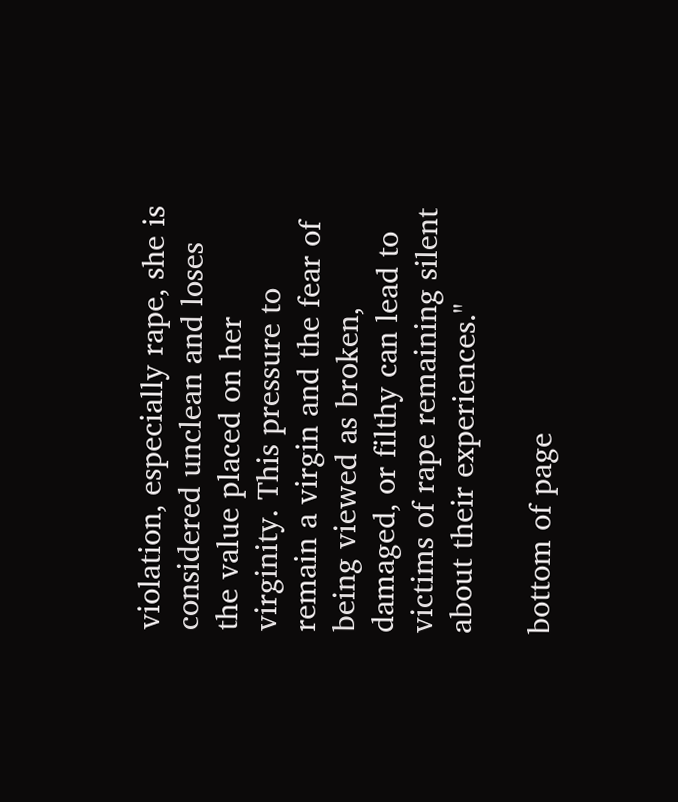violation, especially rape, she is considered unclean and loses the value placed on her virginity. This pressure to remain a virgin and the fear of being viewed as broken, damaged, or filthy can lead to victims of rape remaining silent about their experiences."

bottom of page